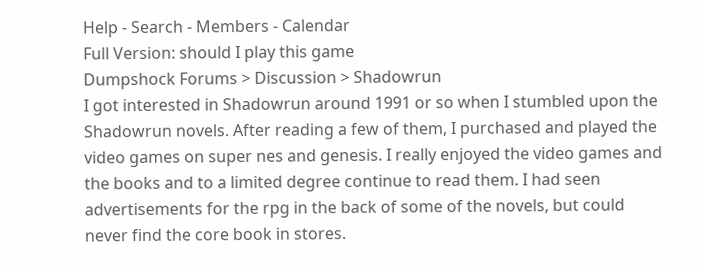Help - Search - Members - Calendar
Full Version: should I play this game
Dumpshock Forums > Discussion > Shadowrun
I got interested in Shadowrun around 1991 or so when I stumbled upon the Shadowrun novels. After reading a few of them, I purchased and played the video games on super nes and genesis. I really enjoyed the video games and the books and to a limited degree continue to read them. I had seen advertisements for the rpg in the back of some of the novels, but could never find the core book in stores.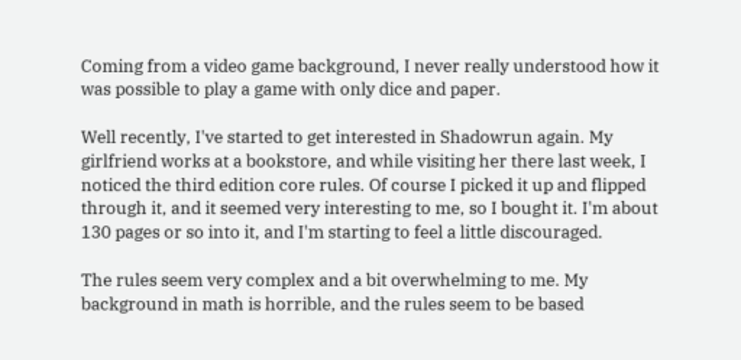Coming from a video game background, I never really understood how it was possible to play a game with only dice and paper.

Well recently, I've started to get interested in Shadowrun again. My girlfriend works at a bookstore, and while visiting her there last week, I noticed the third edition core rules. Of course I picked it up and flipped through it, and it seemed very interesting to me, so I bought it. I'm about 130 pages or so into it, and I'm starting to feel a little discouraged.

The rules seem very complex and a bit overwhelming to me. My background in math is horrible, and the rules seem to be based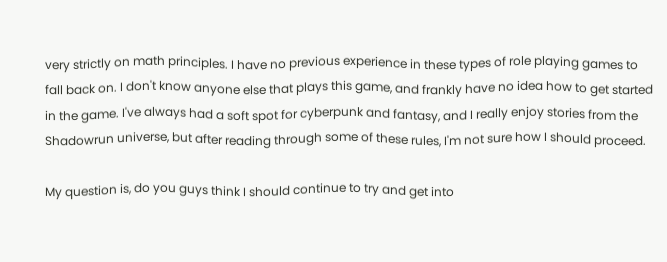very strictly on math principles. I have no previous experience in these types of role playing games to fall back on. I don't know anyone else that plays this game, and frankly have no idea how to get started in the game. I've always had a soft spot for cyberpunk and fantasy, and I really enjoy stories from the Shadowrun universe, but after reading through some of these rules, I'm not sure how I should proceed.

My question is, do you guys think I should continue to try and get into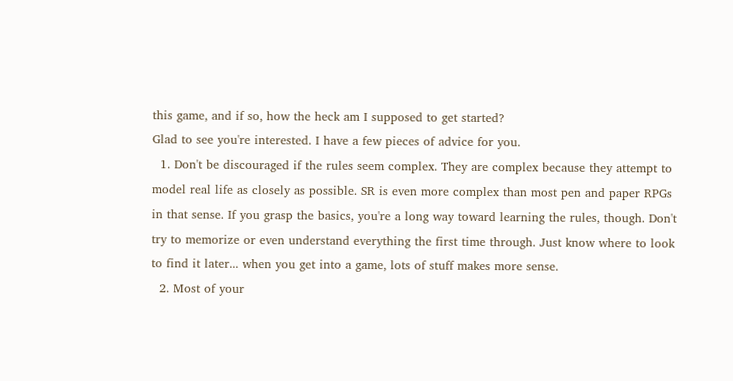this game, and if so, how the heck am I supposed to get started?
Glad to see you're interested. I have a few pieces of advice for you.
  1. Don't be discouraged if the rules seem complex. They are complex because they attempt to model real life as closely as possible. SR is even more complex than most pen and paper RPGs in that sense. If you grasp the basics, you're a long way toward learning the rules, though. Don't try to memorize or even understand everything the first time through. Just know where to look to find it later... when you get into a game, lots of stuff makes more sense.
  2. Most of your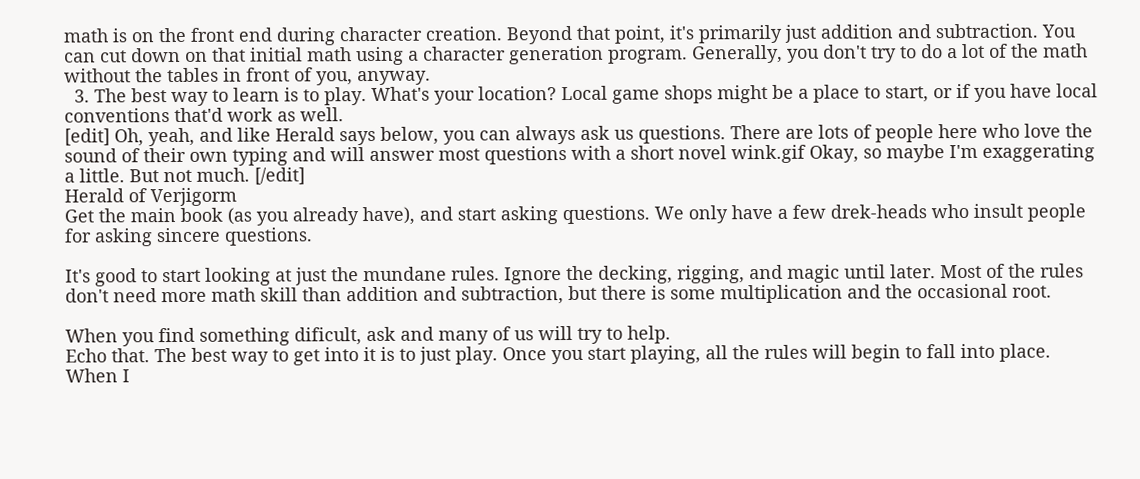math is on the front end during character creation. Beyond that point, it's primarily just addition and subtraction. You can cut down on that initial math using a character generation program. Generally, you don't try to do a lot of the math without the tables in front of you, anyway.
  3. The best way to learn is to play. What's your location? Local game shops might be a place to start, or if you have local conventions that'd work as well.
[edit] Oh, yeah, and like Herald says below, you can always ask us questions. There are lots of people here who love the sound of their own typing and will answer most questions with a short novel wink.gif Okay, so maybe I'm exaggerating a little. But not much. [/edit]
Herald of Verjigorm
Get the main book (as you already have), and start asking questions. We only have a few drek-heads who insult people for asking sincere questions.

It's good to start looking at just the mundane rules. Ignore the decking, rigging, and magic until later. Most of the rules don't need more math skill than addition and subtraction, but there is some multiplication and the occasional root.

When you find something dificult, ask and many of us will try to help.
Echo that. The best way to get into it is to just play. Once you start playing, all the rules will begin to fall into place. When I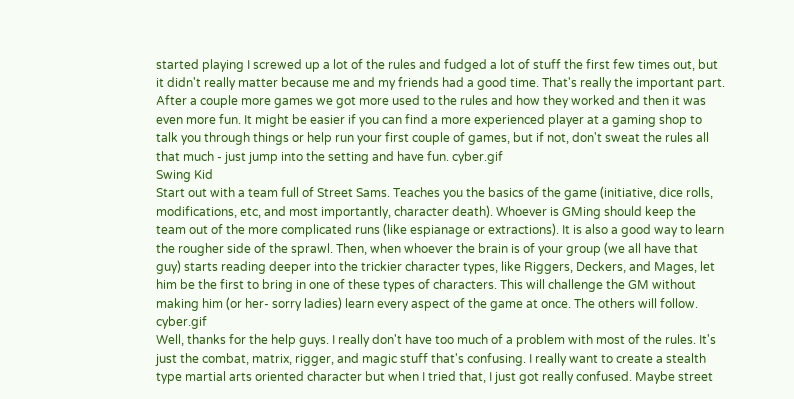started playing I screwed up a lot of the rules and fudged a lot of stuff the first few times out, but it didn't really matter because me and my friends had a good time. That's really the important part. After a couple more games we got more used to the rules and how they worked and then it was even more fun. It might be easier if you can find a more experienced player at a gaming shop to talk you through things or help run your first couple of games, but if not, don't sweat the rules all that much - just jump into the setting and have fun. cyber.gif
Swing Kid
Start out with a team full of Street Sams. Teaches you the basics of the game (initiative, dice rolls, modifications, etc, and most importantly, character death). Whoever is GMing should keep the team out of the more complicated runs (like espianage or extractions). It is also a good way to learn the rougher side of the sprawl. Then, when whoever the brain is of your group (we all have that guy) starts reading deeper into the trickier character types, like Riggers, Deckers, and Mages, let him be the first to bring in one of these types of characters. This will challenge the GM without making him (or her- sorry ladies) learn every aspect of the game at once. The others will follow. cyber.gif
Well, thanks for the help guys. I really don't have too much of a problem with most of the rules. It's just the combat, matrix, rigger, and magic stuff that's confusing. I really want to create a stealth type martial arts oriented character but when I tried that, I just got really confused. Maybe street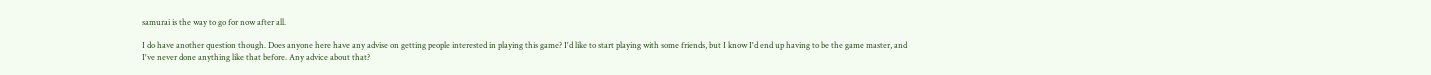samurai is the way to go for now after all.

I do have another question though. Does anyone here have any advise on getting people interested in playing this game? I'd like to start playing with some friends, but I know I'd end up having to be the game master, and I've never done anything like that before. Any advice about that?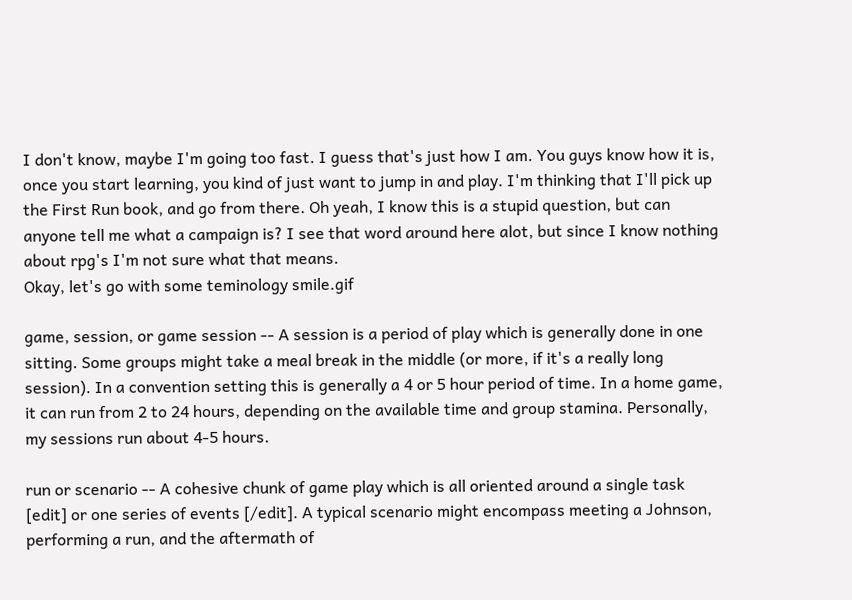I don't know, maybe I'm going too fast. I guess that's just how I am. You guys know how it is, once you start learning, you kind of just want to jump in and play. I'm thinking that I'll pick up the First Run book, and go from there. Oh yeah, I know this is a stupid question, but can anyone tell me what a campaign is? I see that word around here alot, but since I know nothing about rpg's I'm not sure what that means.
Okay, let's go with some teminology smile.gif

game, session, or game session -- A session is a period of play which is generally done in one sitting. Some groups might take a meal break in the middle (or more, if it's a really long session). In a convention setting this is generally a 4 or 5 hour period of time. In a home game, it can run from 2 to 24 hours, depending on the available time and group stamina. Personally, my sessions run about 4-5 hours.

run or scenario -- A cohesive chunk of game play which is all oriented around a single task [edit] or one series of events [/edit]. A typical scenario might encompass meeting a Johnson, performing a run, and the aftermath of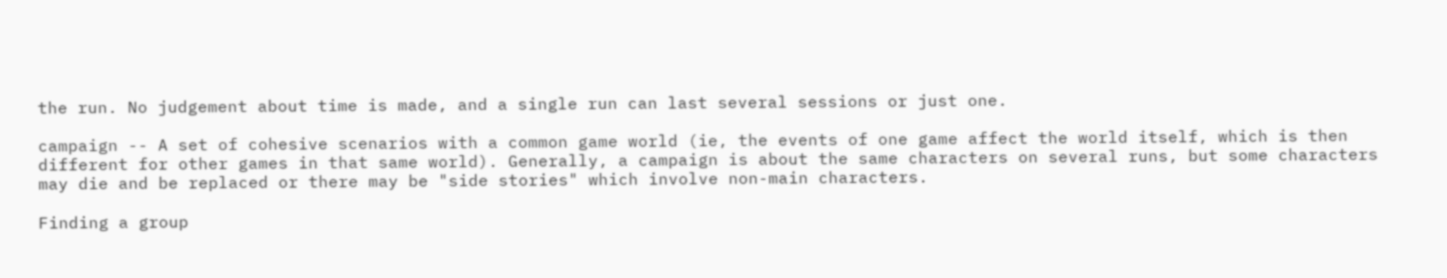the run. No judgement about time is made, and a single run can last several sessions or just one.

campaign -- A set of cohesive scenarios with a common game world (ie, the events of one game affect the world itself, which is then different for other games in that same world). Generally, a campaign is about the same characters on several runs, but some characters may die and be replaced or there may be "side stories" which involve non-main characters.

Finding a group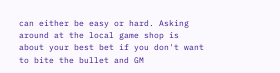can either be easy or hard. Asking around at the local game shop is about your best bet if you don't want to bite the bullet and GM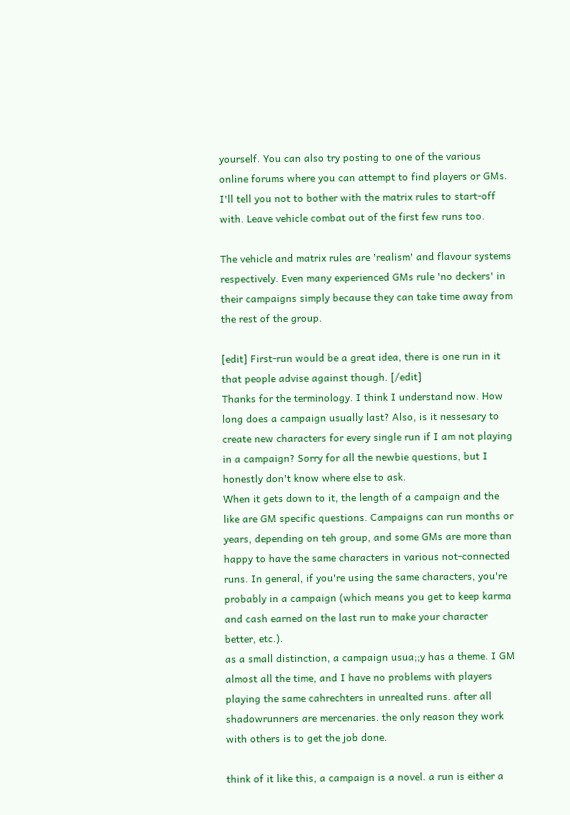yourself. You can also try posting to one of the various online forums where you can attempt to find players or GMs.
I'll tell you not to bother with the matrix rules to start-off with. Leave vehicle combat out of the first few runs too.

The vehicle and matrix rules are 'realism' and flavour systems respectively. Even many experienced GMs rule 'no deckers' in their campaigns simply because they can take time away from the rest of the group.

[edit] First-run would be a great idea, there is one run in it that people advise against though. [/edit]
Thanks for the terminology. I think I understand now. How long does a campaign usually last? Also, is it nessesary to create new characters for every single run if I am not playing in a campaign? Sorry for all the newbie questions, but I honestly don't know where else to ask.
When it gets down to it, the length of a campaign and the like are GM specific questions. Campaigns can run months or years, depending on teh group, and some GMs are more than happy to have the same characters in various not-connected runs. In general, if you're using the same characters, you're probably in a campaign (which means you get to keep karma and cash earned on the last run to make your character better, etc.).
as a small distinction, a campaign usua;;y has a theme. I GM almost all the time, and I have no problems with players playing the same cahrechters in unrealted runs. after all shadowrunners are mercenaries. the only reason they work with others is to get the job done.

think of it like this, a campaign is a novel. a run is either a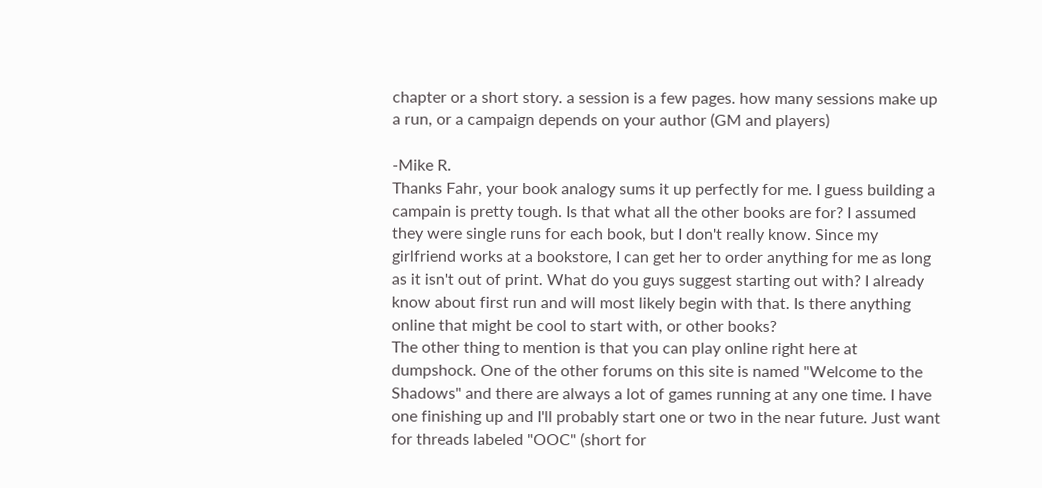chapter or a short story. a session is a few pages. how many sessions make up a run, or a campaign depends on your author (GM and players)

-Mike R.
Thanks Fahr, your book analogy sums it up perfectly for me. I guess building a campain is pretty tough. Is that what all the other books are for? I assumed they were single runs for each book, but I don't really know. Since my girlfriend works at a bookstore, I can get her to order anything for me as long as it isn't out of print. What do you guys suggest starting out with? I already know about first run and will most likely begin with that. Is there anything online that might be cool to start with, or other books?
The other thing to mention is that you can play online right here at dumpshock. One of the other forums on this site is named "Welcome to the Shadows" and there are always a lot of games running at any one time. I have one finishing up and I'll probably start one or two in the near future. Just want for threads labeled "OOC" (short for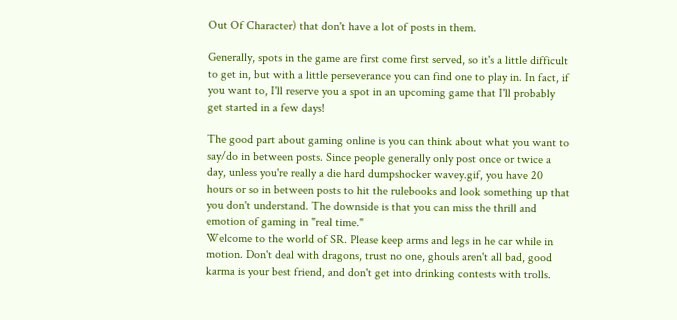Out Of Character) that don't have a lot of posts in them.

Generally, spots in the game are first come first served, so it's a little difficult to get in, but with a little perseverance you can find one to play in. In fact, if you want to, I'll reserve you a spot in an upcoming game that I'll probably get started in a few days!

The good part about gaming online is you can think about what you want to say/do in between posts. Since people generally only post once or twice a day, unless you're really a die hard dumpshocker wavey.gif, you have 20 hours or so in between posts to hit the rulebooks and look something up that you don't understand. The downside is that you can miss the thrill and emotion of gaming in "real time."
Welcome to the world of SR. Please keep arms and legs in he car while in motion. Don't deal with dragons, trust no one, ghouls aren't all bad, good karma is your best friend, and don't get into drinking contests with trolls.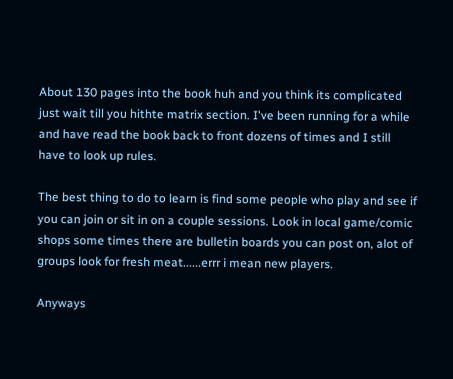About 130 pages into the book huh and you think its complicated just wait till you hithte matrix section. I've been running for a while and have read the book back to front dozens of times and I still have to look up rules.

The best thing to do to learn is find some people who play and see if you can join or sit in on a couple sessions. Look in local game/comic shops some times there are bulletin boards you can post on, alot of groups look for fresh meat......errr i mean new players.

Anyways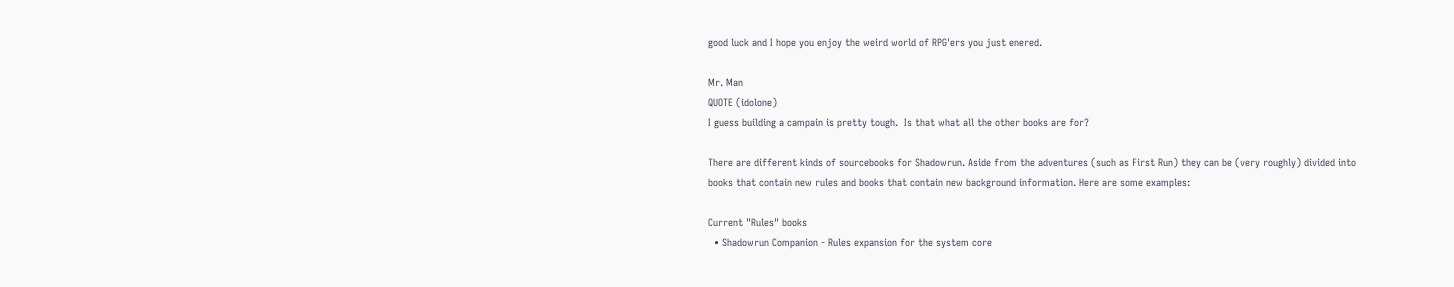good luck and I hope you enjoy the weird world of RPG'ers you just enered.

Mr. Man
QUOTE (idolone)
I guess building a campain is pretty tough.  Is that what all the other books are for?

There are different kinds of sourcebooks for Shadowrun. Aside from the adventures (such as First Run) they can be (very roughly) divided into books that contain new rules and books that contain new background information. Here are some examples:

Current "Rules" books
  • Shadowrun Companion - Rules expansion for the system core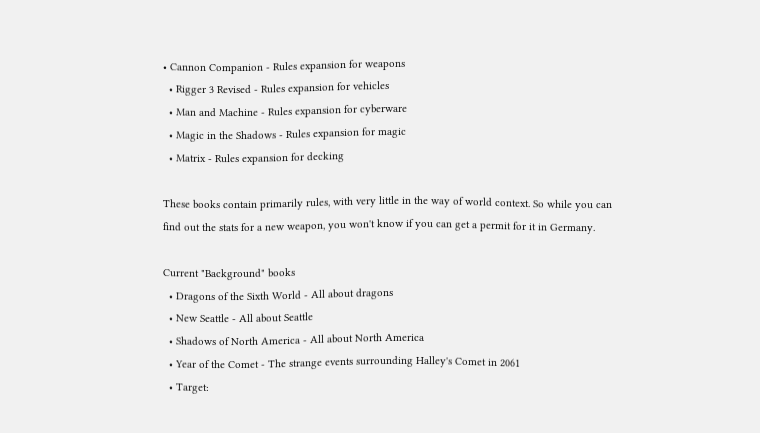• Cannon Companion - Rules expansion for weapons
  • Rigger 3 Revised - Rules expansion for vehicles
  • Man and Machine - Rules expansion for cyberware
  • Magic in the Shadows - Rules expansion for magic
  • Matrix - Rules expansion for decking

These books contain primarily rules, with very little in the way of world context. So while you can find out the stats for a new weapon, you won't know if you can get a permit for it in Germany.

Current "Background" books
  • Dragons of the Sixth World - All about dragons
  • New Seattle - All about Seattle
  • Shadows of North America - All about North America
  • Year of the Comet - The strange events surrounding Halley's Comet in 2061
  • Target: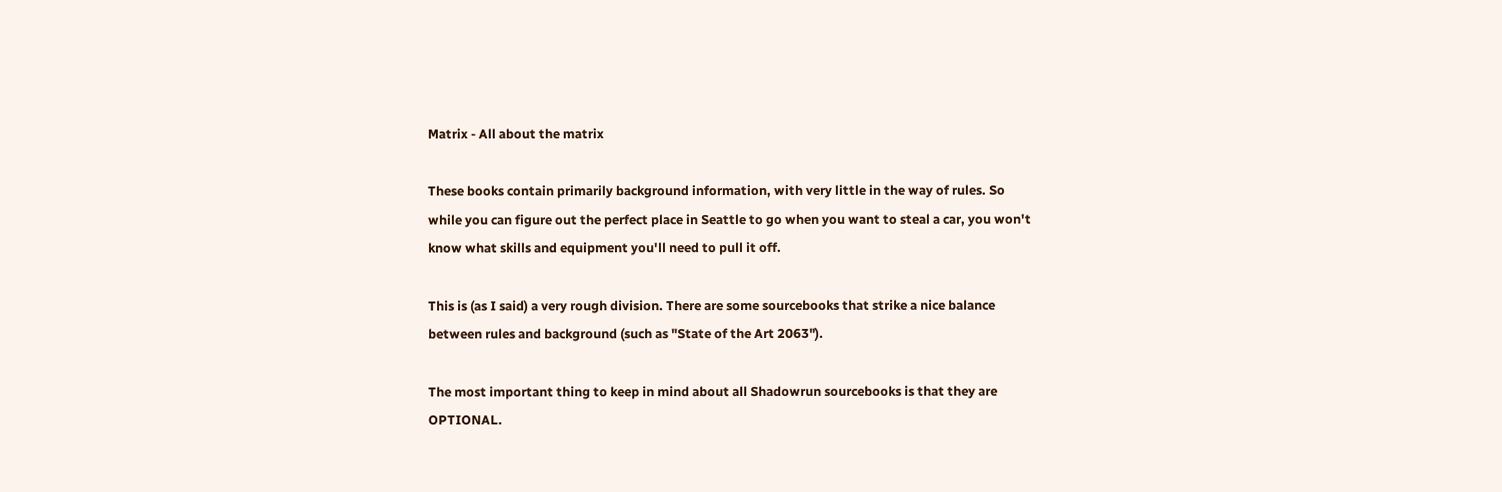Matrix - All about the matrix

These books contain primarily background information, with very little in the way of rules. So while you can figure out the perfect place in Seattle to go when you want to steal a car, you won't know what skills and equipment you'll need to pull it off.

This is (as I said) a very rough division. There are some sourcebooks that strike a nice balance between rules and background (such as "State of the Art 2063").

The most important thing to keep in mind about all Shadowrun sourcebooks is that they are OPTIONAL.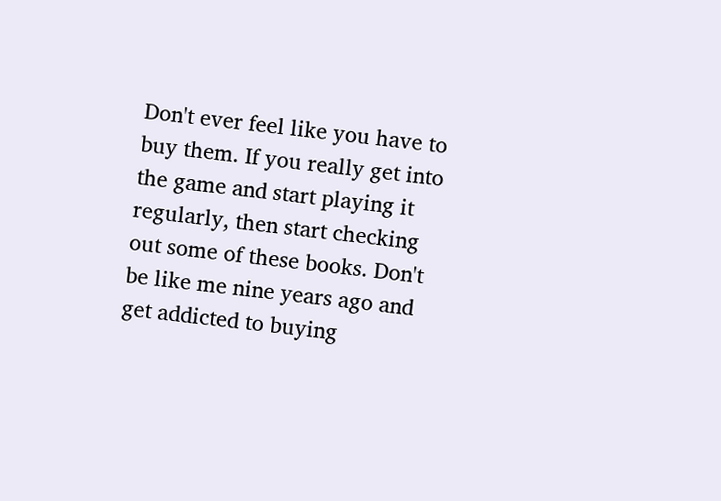Don't ever feel like you have to buy them. If you really get into the game and start playing it regularly, then start checking out some of these books. Don't be like me nine years ago and get addicted to buying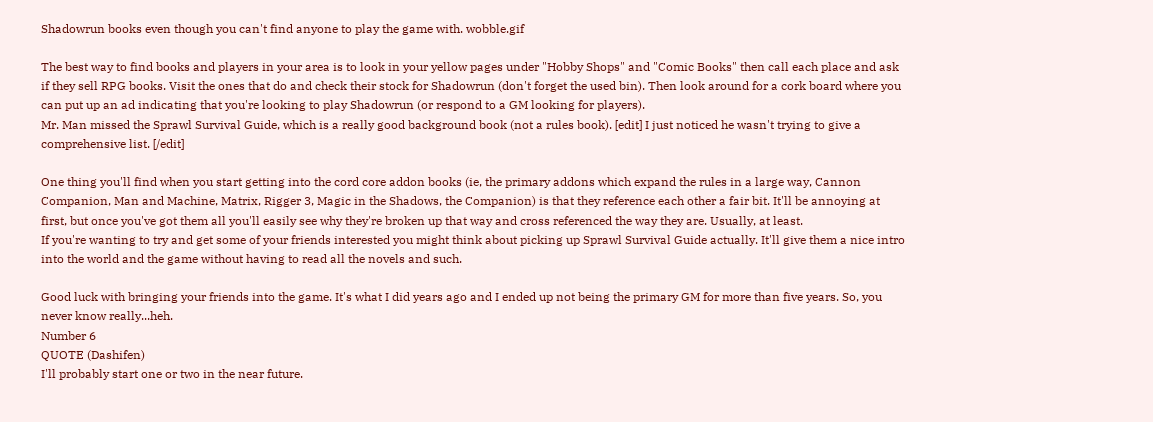Shadowrun books even though you can't find anyone to play the game with. wobble.gif

The best way to find books and players in your area is to look in your yellow pages under "Hobby Shops" and "Comic Books" then call each place and ask if they sell RPG books. Visit the ones that do and check their stock for Shadowrun (don't forget the used bin). Then look around for a cork board where you can put up an ad indicating that you're looking to play Shadowrun (or respond to a GM looking for players).
Mr. Man missed the Sprawl Survival Guide, which is a really good background book (not a rules book). [edit] I just noticed he wasn't trying to give a comprehensive list. [/edit]

One thing you'll find when you start getting into the cord core addon books (ie, the primary addons which expand the rules in a large way, Cannon Companion, Man and Machine, Matrix, Rigger 3, Magic in the Shadows, the Companion) is that they reference each other a fair bit. It'll be annoying at first, but once you've got them all you'll easily see why they're broken up that way and cross referenced the way they are. Usually, at least.
If you're wanting to try and get some of your friends interested you might think about picking up Sprawl Survival Guide actually. It'll give them a nice intro into the world and the game without having to read all the novels and such.

Good luck with bringing your friends into the game. It's what I did years ago and I ended up not being the primary GM for more than five years. So, you never know really...heh.
Number 6
QUOTE (Dashifen)
I'll probably start one or two in the near future.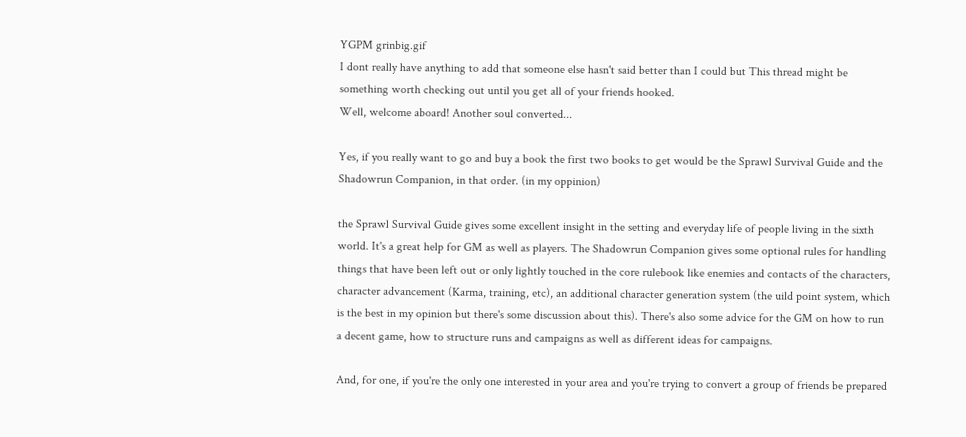YGPM grinbig.gif
I dont really have anything to add that someone else hasn't said better than I could but This thread might be something worth checking out until you get all of your friends hooked.
Well, welcome aboard! Another soul converted...

Yes, if you really want to go and buy a book the first two books to get would be the Sprawl Survival Guide and the Shadowrun Companion, in that order. (in my oppinion)

the Sprawl Survival Guide gives some excellent insight in the setting and everyday life of people living in the sixth world. It's a great help for GM as well as players. The Shadowrun Companion gives some optional rules for handling things that have been left out or only lightly touched in the core rulebook like enemies and contacts of the characters, character advancement (Karma, training, etc), an additional character generation system (the uild point system, which is the best in my opinion but there's some discussion about this). There's also some advice for the GM on how to run a decent game, how to structure runs and campaigns as well as different ideas for campaigns.

And, for one, if you're the only one interested in your area and you're trying to convert a group of friends be prepared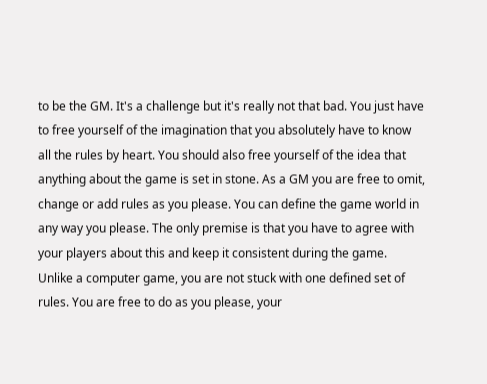to be the GM. It's a challenge but it's really not that bad. You just have to free yourself of the imagination that you absolutely have to know all the rules by heart. You should also free yourself of the idea that anything about the game is set in stone. As a GM you are free to omit, change or add rules as you please. You can define the game world in any way you please. The only premise is that you have to agree with your players about this and keep it consistent during the game.
Unlike a computer game, you are not stuck with one defined set of rules. You are free to do as you please, your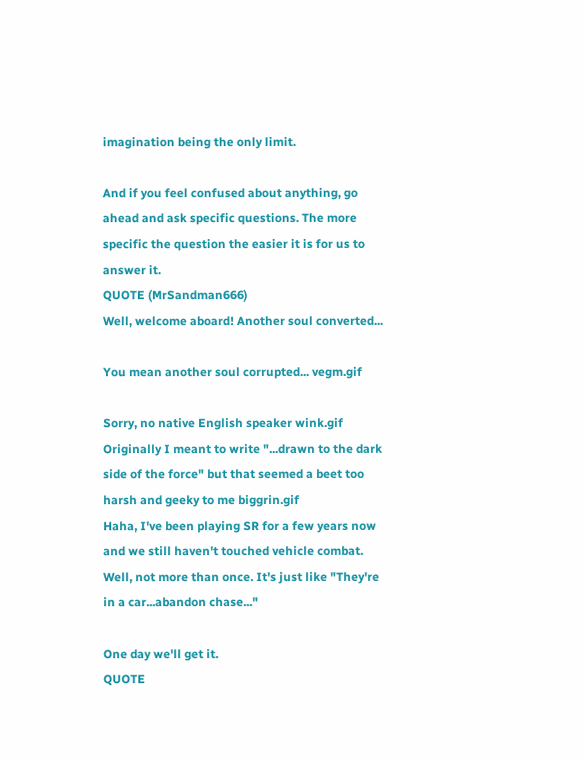imagination being the only limit.

And if you feel confused about anything, go ahead and ask specific questions. The more specific the question the easier it is for us to answer it.
QUOTE (MrSandman666)
Well, welcome aboard! Another soul converted...

You mean another soul corrupted... vegm.gif

Sorry, no native English speaker wink.gif
Originally I meant to write "...drawn to the dark side of the force" but that seemed a beet too harsh and geeky to me biggrin.gif
Haha, I've been playing SR for a few years now and we still haven't touched vehicle combat. Well, not more than once. It's just like "They're in a car...abandon chase..."

One day we'll get it.
QUOTE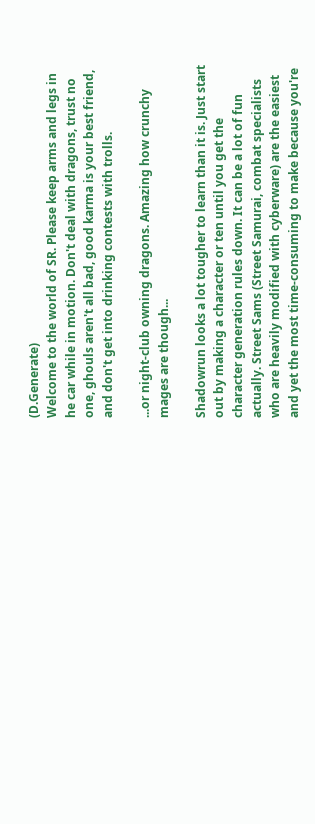(D.Generate)
Welcome to the world of SR. Please keep arms and legs in he car while in motion. Don't deal with dragons, trust no one, ghouls aren't all bad, good karma is your best friend, and don't get into drinking contests with trolls.

...or night-club owning dragons. Amazing how crunchy mages are though...

Shadowrun looks a lot tougher to learn than it is. Just start out by making a character or ten until you get the character generation rules down. It can be a lot of fun actually. Street Sams (Street Samurai, combat specialists who are heavily modified with cyberware) are the easiest and yet the most time-consuming to make because you're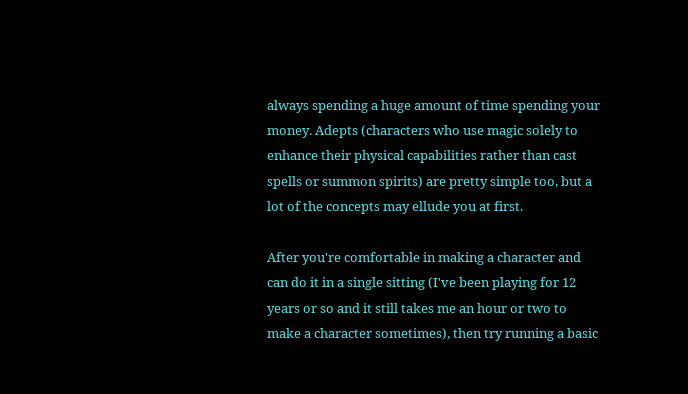always spending a huge amount of time spending your money. Adepts (characters who use magic solely to enhance their physical capabilities rather than cast spells or summon spirits) are pretty simple too, but a lot of the concepts may ellude you at first.

After you're comfortable in making a character and can do it in a single sitting (I've been playing for 12 years or so and it still takes me an hour or two to make a character sometimes), then try running a basic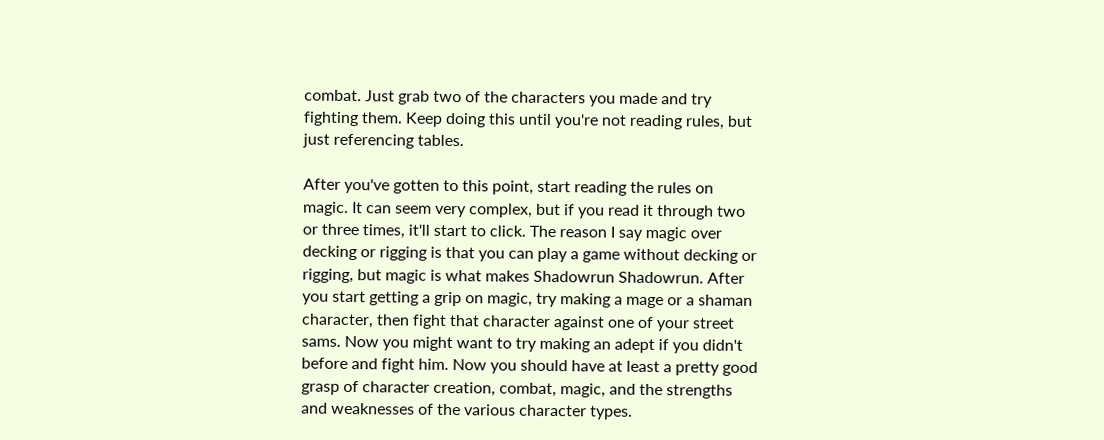combat. Just grab two of the characters you made and try fighting them. Keep doing this until you're not reading rules, but just referencing tables.

After you've gotten to this point, start reading the rules on magic. It can seem very complex, but if you read it through two or three times, it'll start to click. The reason I say magic over decking or rigging is that you can play a game without decking or rigging, but magic is what makes Shadowrun Shadowrun. After you start getting a grip on magic, try making a mage or a shaman character, then fight that character against one of your street sams. Now you might want to try making an adept if you didn't before and fight him. Now you should have at least a pretty good grasp of character creation, combat, magic, and the strengths and weaknesses of the various character types.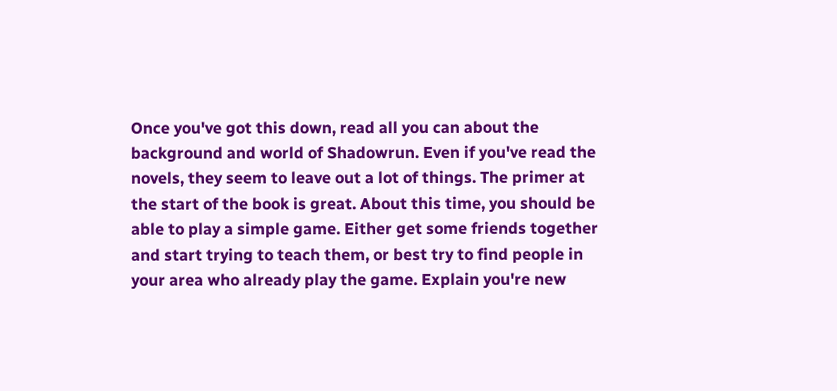Once you've got this down, read all you can about the background and world of Shadowrun. Even if you've read the novels, they seem to leave out a lot of things. The primer at the start of the book is great. About this time, you should be able to play a simple game. Either get some friends together and start trying to teach them, or best try to find people in your area who already play the game. Explain you're new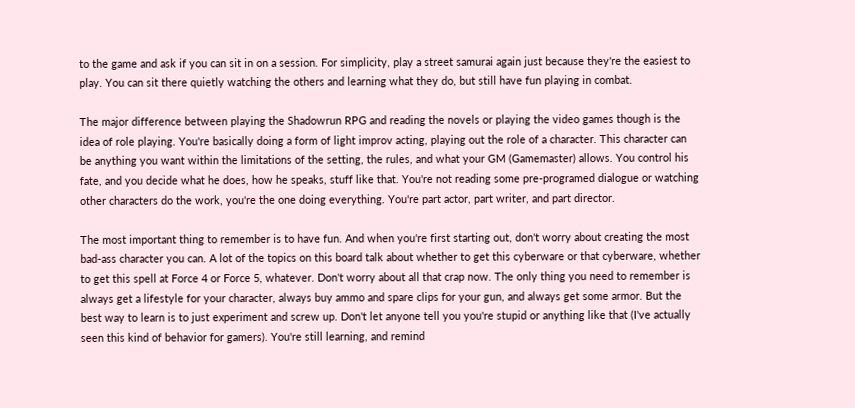to the game and ask if you can sit in on a session. For simplicity, play a street samurai again just because they're the easiest to play. You can sit there quietly watching the others and learning what they do, but still have fun playing in combat.

The major difference between playing the Shadowrun RPG and reading the novels or playing the video games though is the idea of role playing. You're basically doing a form of light improv acting, playing out the role of a character. This character can be anything you want within the limitations of the setting, the rules, and what your GM (Gamemaster) allows. You control his fate, and you decide what he does, how he speaks, stuff like that. You're not reading some pre-programed dialogue or watching other characters do the work, you're the one doing everything. You're part actor, part writer, and part director.

The most important thing to remember is to have fun. And when you're first starting out, don't worry about creating the most bad-ass character you can. A lot of the topics on this board talk about whether to get this cyberware or that cyberware, whether to get this spell at Force 4 or Force 5, whatever. Don't worry about all that crap now. The only thing you need to remember is always get a lifestyle for your character, always buy ammo and spare clips for your gun, and always get some armor. But the best way to learn is to just experiment and screw up. Don't let anyone tell you you're stupid or anything like that (I've actually seen this kind of behavior for gamers). You're still learning, and remind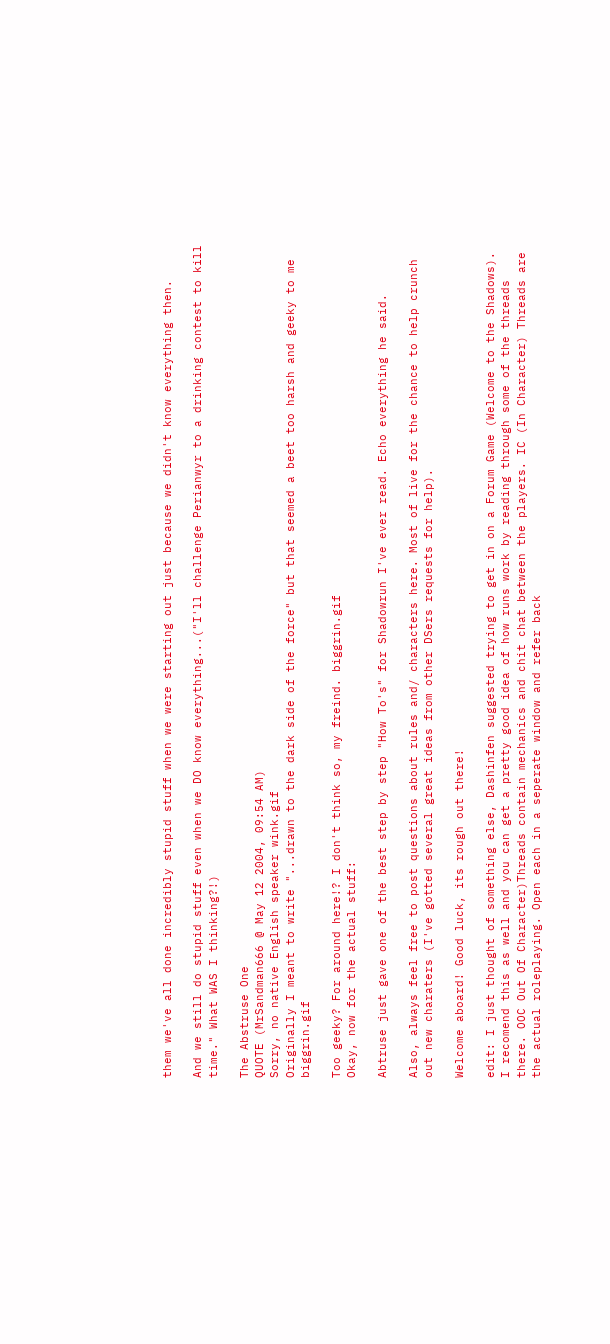them we've all done incredibly stupid stuff when we were starting out just because we didn't know everything then.

And we still do stupid stuff even when we DO know everything...("I'll challenge Perianwyr to a drinking contest to kill time." What WAS I thinking?!)

The Abstruse One
QUOTE (MrSandman666 @ May 12 2004, 09:54 AM)
Sorry, no native English speaker wink.gif
Originally I meant to write "...drawn to the dark side of the force" but that seemed a beet too harsh and geeky to me biggrin.gif

Too geeky? For around here!? I don't think so, my freind. biggrin.gif
Okay, now for the actual stuff:

Abtruse just gave one of the best step by step "How To's" for Shadowrun I've ever read. Echo everything he said.

Also, always feel free to post questions about rules and/ characters here. Most of live for the chance to help crunch out new charaters (I've gotted several great ideas from other DSers requests for help).

Welcome aboard! Good luck, its rough out there!

edit: I just thought of something else, Dashinfen suggested trying to get in on a Forum Game (Welcome to the Shadows). I recomend this as well and you can get a pretty good idea of how runs work by reading through some of the threads there. OOC Out Of Character)Threads contain mechanics and chit chat between the players. IC (In Character) Threads are the actual roleplaying. Open each in a seperate window and refer back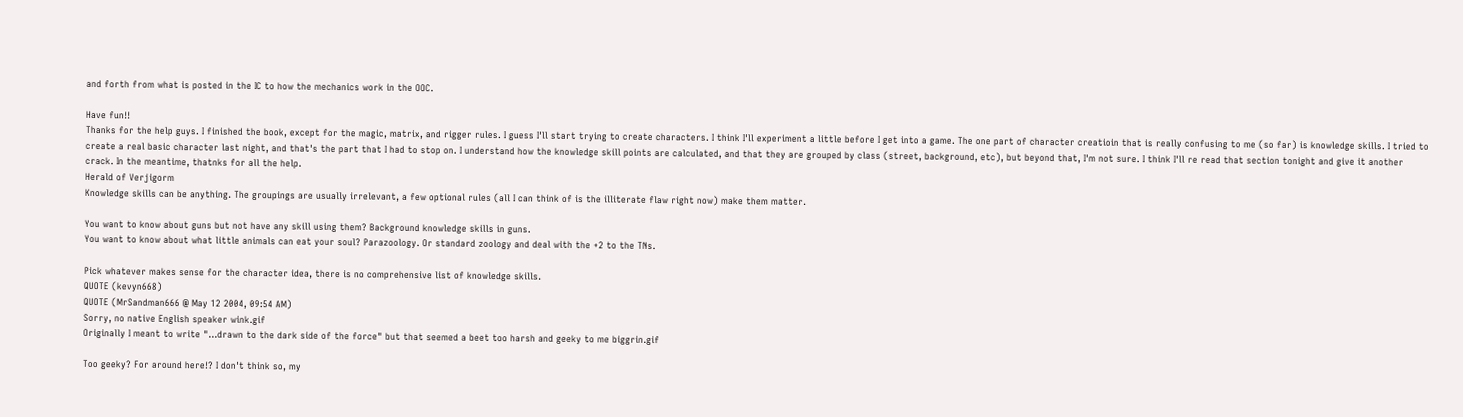and forth from what is posted in the IC to how the mechanics work in the OOC.

Have fun!!
Thanks for the help guys. I finished the book, except for the magic, matrix, and rigger rules. I guess I'll start trying to create characters. I think I'll experiment a little before I get into a game. The one part of character creatioin that is really confusing to me (so far) is knowledge skills. I tried to create a real basic character last night, and that's the part that I had to stop on. I understand how the knowledge skill points are calculated, and that they are grouped by class (street, background, etc), but beyond that, I'm not sure. I think I'll re read that section tonight and give it another crack. In the meantime, thatnks for all the help.
Herald of Verjigorm
Knowledge skills can be anything. The groupings are usually irrelevant, a few optional rules (all I can think of is the illiterate flaw right now) make them matter.

You want to know about guns but not have any skill using them? Background knowledge skills in guns.
You want to know about what little animals can eat your soul? Parazoology. Or standard zoology and deal with the +2 to the TNs.

Pick whatever makes sense for the character idea, there is no comprehensive list of knowledge skills.
QUOTE (kevyn668)
QUOTE (MrSandman666 @ May 12 2004, 09:54 AM)
Sorry, no native English speaker wink.gif
Originally I meant to write "...drawn to the dark side of the force" but that seemed a beet too harsh and geeky to me biggrin.gif

Too geeky? For around here!? I don't think so, my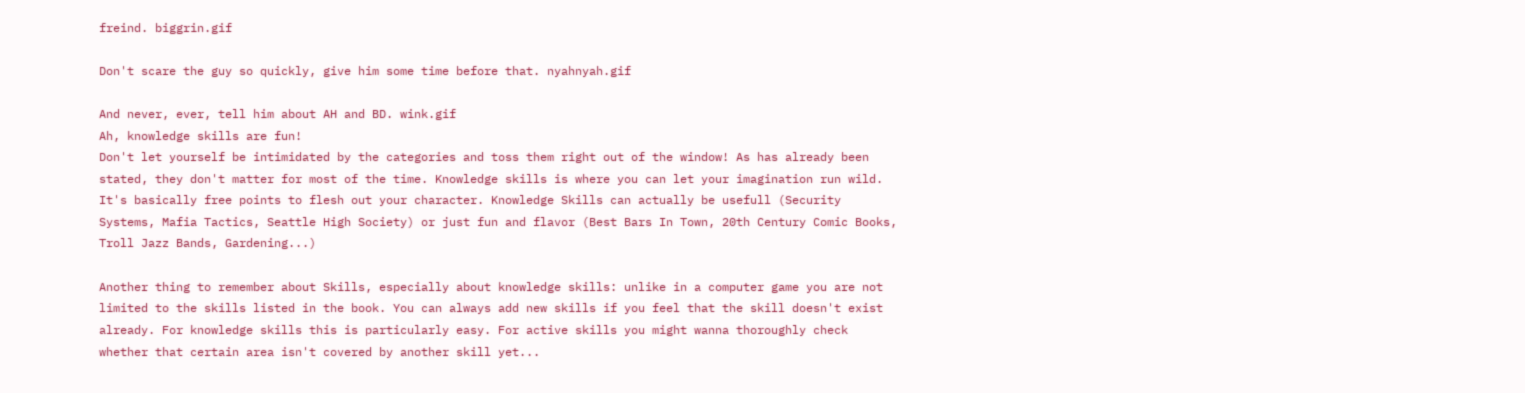freind. biggrin.gif

Don't scare the guy so quickly, give him some time before that. nyahnyah.gif

And never, ever, tell him about AH and BD. wink.gif
Ah, knowledge skills are fun!
Don't let yourself be intimidated by the categories and toss them right out of the window! As has already been stated, they don't matter for most of the time. Knowledge skills is where you can let your imagination run wild. It's basically free points to flesh out your character. Knowledge Skills can actually be usefull (Security Systems, Mafia Tactics, Seattle High Society) or just fun and flavor (Best Bars In Town, 20th Century Comic Books, Troll Jazz Bands, Gardening...)

Another thing to remember about Skills, especially about knowledge skills: unlike in a computer game you are not limited to the skills listed in the book. You can always add new skills if you feel that the skill doesn't exist already. For knowledge skills this is particularly easy. For active skills you might wanna thoroughly check whether that certain area isn't covered by another skill yet...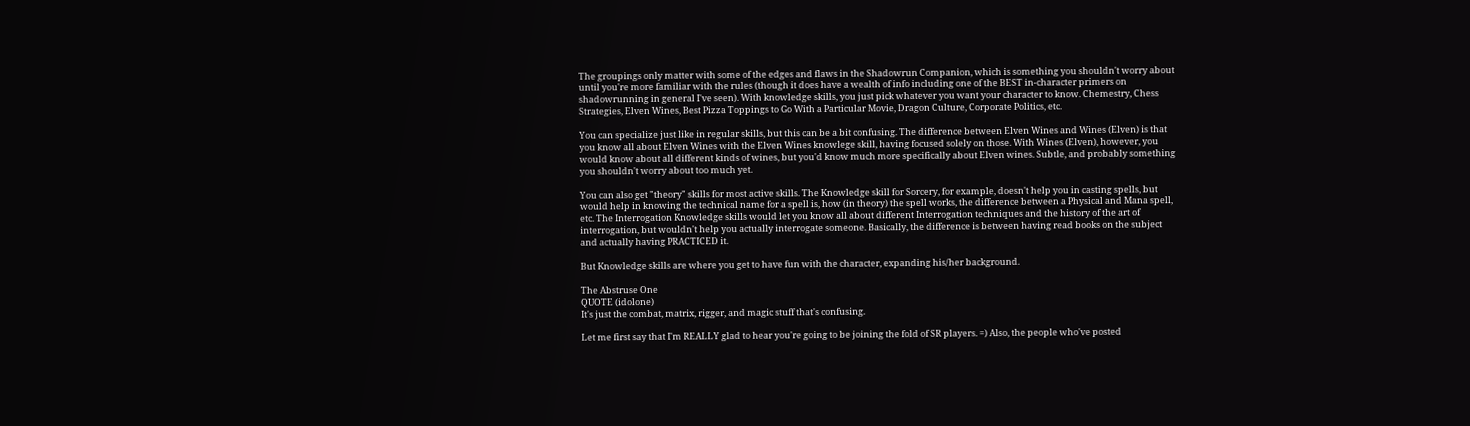The groupings only matter with some of the edges and flaws in the Shadowrun Companion, which is something you shouldn't worry about until you're more familiar with the rules (though it does have a wealth of info including one of the BEST in-character primers on shadowrunning in general I've seen). With knowledge skills, you just pick whatever you want your character to know. Chemestry, Chess Strategies, Elven Wines, Best Pizza Toppings to Go With a Particular Movie, Dragon Culture, Corporate Politics, etc.

You can specialize just like in regular skills, but this can be a bit confusing. The difference between Elven Wines and Wines (Elven) is that you know all about Elven Wines with the Elven Wines knowlege skill, having focused solely on those. With Wines (Elven), however, you would know about all different kinds of wines, but you'd know much more specifically about Elven wines. Subtle, and probably something you shouldn't worry about too much yet.

You can also get "theory" skills for most active skills. The Knowledge skill for Sorcery, for example, doesn't help you in casting spells, but would help in knowing the technical name for a spell is, how (in theory) the spell works, the difference between a Physical and Mana spell, etc. The Interrogation Knowledge skills would let you know all about different Interrogation techniques and the history of the art of interrogation, but wouldn't help you actually interrogate someone. Basically, the difference is between having read books on the subject and actually having PRACTICED it.

But Knowledge skills are where you get to have fun with the character, expanding his/her background.

The Abstruse One
QUOTE (idolone)
It's just the combat, matrix, rigger, and magic stuff that's confusing.

Let me first say that I'm REALLY glad to hear you're going to be joining the fold of SR players. =) Also, the people who've posted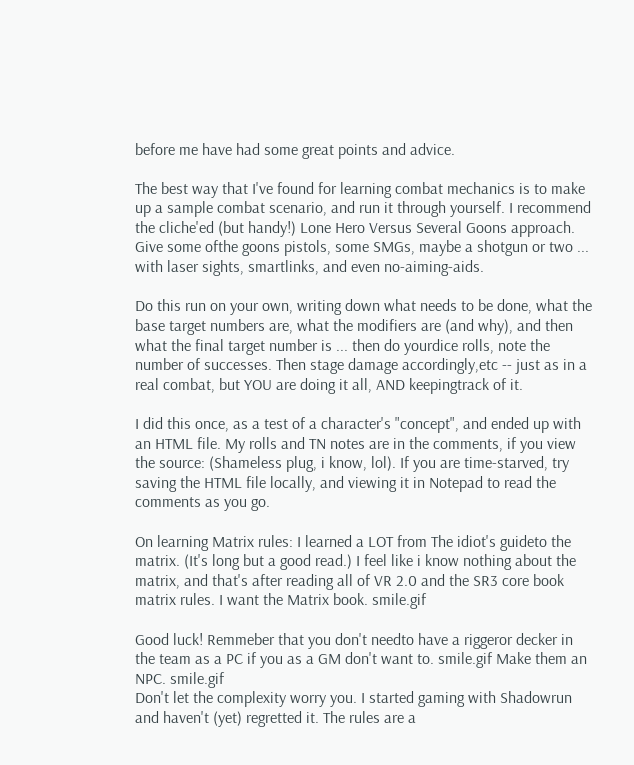before me have had some great points and advice.

The best way that I've found for learning combat mechanics is to make up a sample combat scenario, and run it through yourself. I recommend the cliche'ed (but handy!) Lone Hero Versus Several Goons approach. Give some ofthe goons pistols, some SMGs, maybe a shotgun or two ... with laser sights, smartlinks, and even no-aiming-aids.

Do this run on your own, writing down what needs to be done, what the base target numbers are, what the modifiers are (and why), and then what the final target number is ... then do yourdice rolls, note the number of successes. Then stage damage accordingly,etc -- just as in a real combat, but YOU are doing it all, AND keepingtrack of it.

I did this once, as a test of a character's "concept", and ended up with an HTML file. My rolls and TN notes are in the comments, if you view the source: (Shameless plug, i know, lol). If you are time-starved, try saving the HTML file locally, and viewing it in Notepad to read the comments as you go.

On learning Matrix rules: I learned a LOT from The idiot's guideto the matrix. (It's long but a good read.) I feel like i know nothing about the matrix, and that's after reading all of VR 2.0 and the SR3 core book matrix rules. I want the Matrix book. smile.gif

Good luck! Remmeber that you don't needto have a riggeror decker in the team as a PC if you as a GM don't want to. smile.gif Make them an NPC. smile.gif
Don't let the complexity worry you. I started gaming with Shadowrun and haven't (yet) regretted it. The rules are a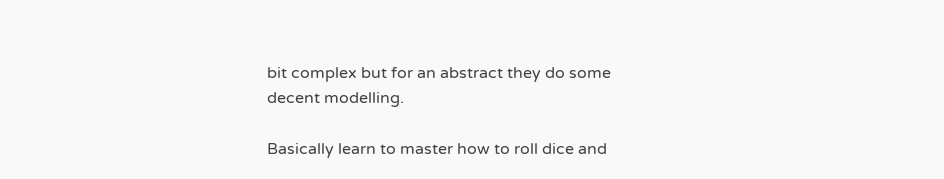bit complex but for an abstract they do some decent modelling.

Basically learn to master how to roll dice and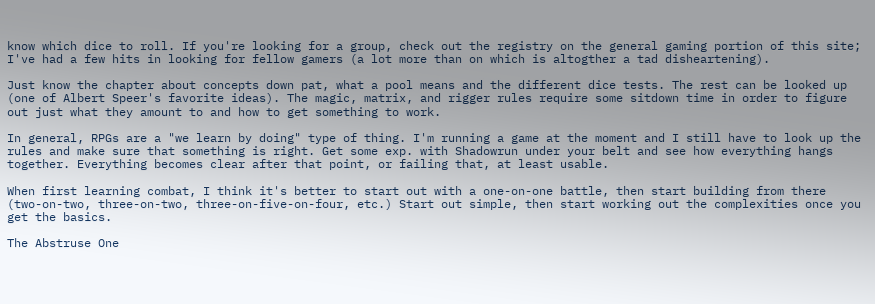know which dice to roll. If you're looking for a group, check out the registry on the general gaming portion of this site; I've had a few hits in looking for fellow gamers (a lot more than on which is altogther a tad disheartening).

Just know the chapter about concepts down pat, what a pool means and the different dice tests. The rest can be looked up (one of Albert Speer's favorite ideas). The magic, matrix, and rigger rules require some sitdown time in order to figure out just what they amount to and how to get something to work.

In general, RPGs are a "we learn by doing" type of thing. I'm running a game at the moment and I still have to look up the rules and make sure that something is right. Get some exp. with Shadowrun under your belt and see how everything hangs together. Everything becomes clear after that point, or failing that, at least usable.

When first learning combat, I think it's better to start out with a one-on-one battle, then start building from there (two-on-two, three-on-two, three-on-five-on-four, etc.) Start out simple, then start working out the complexities once you get the basics.

The Abstruse One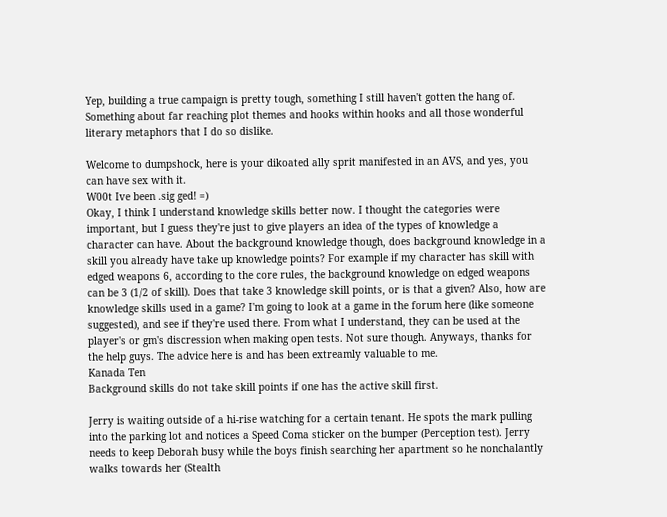Yep, building a true campaign is pretty tough, something I still haven't gotten the hang of. Something about far reaching plot themes and hooks within hooks and all those wonderful literary metaphors that I do so dislike.

Welcome to dumpshock, here is your dikoated ally sprit manifested in an AVS, and yes, you can have sex with it.
W00t Ive been .sig ged! =)
Okay, I think I understand knowledge skills better now. I thought the categories were important, but I guess they're just to give players an idea of the types of knowledge a character can have. About the background knowledge though, does background knowledge in a skill you already have take up knowledge points? For example if my character has skill with edged weapons 6, according to the core rules, the background knowledge on edged weapons can be 3 (1/2 of skill). Does that take 3 knowledge skill points, or is that a given? Also, how are knowledge skills used in a game? I'm going to look at a game in the forum here (like someone suggested), and see if they're used there. From what I understand, they can be used at the player's or gm's discression when making open tests. Not sure though. Anyways, thanks for the help guys. The advice here is and has been extreamly valuable to me.
Kanada Ten
Background skills do not take skill points if one has the active skill first.

Jerry is waiting outside of a hi-rise watching for a certain tenant. He spots the mark pulling into the parking lot and notices a Speed Coma sticker on the bumper (Perception test). Jerry needs to keep Deborah busy while the boys finish searching her apartment so he nonchalantly walks towards her (Stealth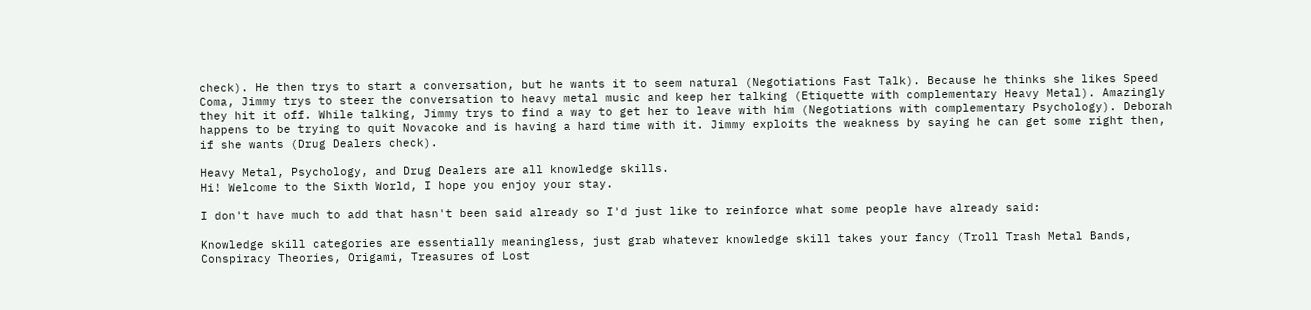check). He then trys to start a conversation, but he wants it to seem natural (Negotiations Fast Talk). Because he thinks she likes Speed Coma, Jimmy trys to steer the conversation to heavy metal music and keep her talking (Etiquette with complementary Heavy Metal). Amazingly they hit it off. While talking, Jimmy trys to find a way to get her to leave with him (Negotiations with complementary Psychology). Deborah happens to be trying to quit Novacoke and is having a hard time with it. Jimmy exploits the weakness by saying he can get some right then, if she wants (Drug Dealers check).

Heavy Metal, Psychology, and Drug Dealers are all knowledge skills.
Hi! Welcome to the Sixth World, I hope you enjoy your stay.

I don't have much to add that hasn't been said already so I'd just like to reinforce what some people have already said:

Knowledge skill categories are essentially meaningless, just grab whatever knowledge skill takes your fancy (Troll Trash Metal Bands, Conspiracy Theories, Origami, Treasures of Lost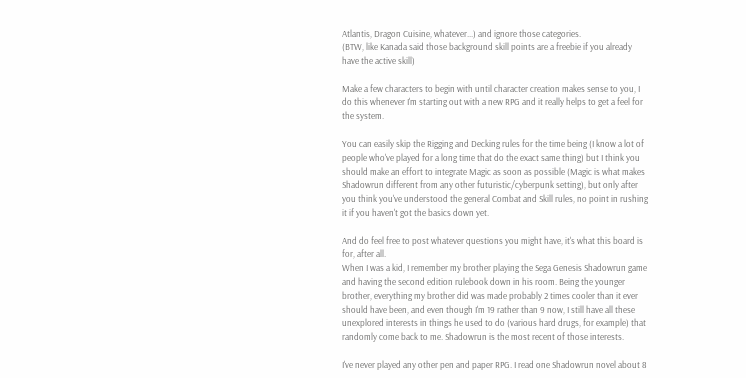Atlantis, Dragon Cuisine, whatever...) and ignore those categories.
(BTW, like Kanada said those background skill points are a freebie if you already have the active skill)

Make a few characters to begin with until character creation makes sense to you, I do this whenever I'm starting out with a new RPG and it really helps to get a feel for the system.

You can easily skip the Rigging and Decking rules for the time being (I know a lot of people who've played for a long time that do the exact same thing) but I think you should make an effort to integrate Magic as soon as possible (Magic is what makes Shadowrun different from any other futuristic/cyberpunk setting), but only after you think you've understood the general Combat and Skill rules, no point in rushing it if you haven't got the basics down yet.

And do feel free to post whatever questions you might have, it's what this board is for, after all.
When I was a kid, I remember my brother playing the Sega Genesis Shadowrun game and having the second edition rulebook down in his room. Being the younger brother, everything my brother did was made probably 2 times cooler than it ever should have been, and even though I'm 19 rather than 9 now, I still have all these unexplored interests in things he used to do (various hard drugs, for example) that randomly come back to me. Shadowrun is the most recent of those interests.

I've never played any other pen and paper RPG. I read one Shadowrun novel about 8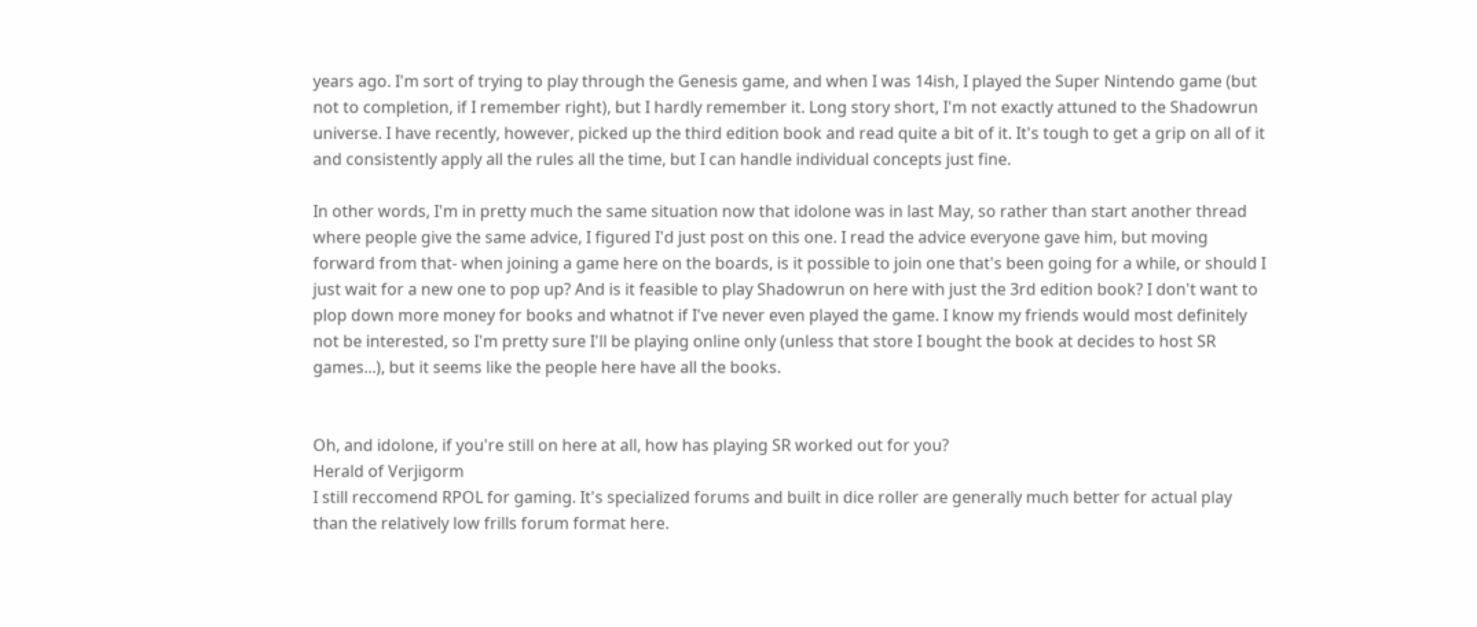years ago. I'm sort of trying to play through the Genesis game, and when I was 14ish, I played the Super Nintendo game (but not to completion, if I remember right), but I hardly remember it. Long story short, I'm not exactly attuned to the Shadowrun universe. I have recently, however, picked up the third edition book and read quite a bit of it. It's tough to get a grip on all of it and consistently apply all the rules all the time, but I can handle individual concepts just fine.

In other words, I'm in pretty much the same situation now that idolone was in last May, so rather than start another thread where people give the same advice, I figured I'd just post on this one. I read the advice everyone gave him, but moving forward from that- when joining a game here on the boards, is it possible to join one that's been going for a while, or should I just wait for a new one to pop up? And is it feasible to play Shadowrun on here with just the 3rd edition book? I don't want to plop down more money for books and whatnot if I've never even played the game. I know my friends would most definitely not be interested, so I'm pretty sure I'll be playing online only (unless that store I bought the book at decides to host SR games...), but it seems like the people here have all the books.


Oh, and idolone, if you're still on here at all, how has playing SR worked out for you?
Herald of Verjigorm
I still reccomend RPOL for gaming. It's specialized forums and built in dice roller are generally much better for actual play than the relatively low frills forum format here.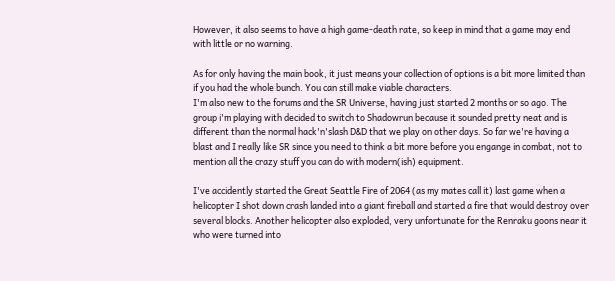However, it also seems to have a high game-death rate, so keep in mind that a game may end with little or no warning.

As for only having the main book, it just means your collection of options is a bit more limited than if you had the whole bunch. You can still make viable characters.
I'm also new to the forums and the SR Universe, having just started 2 months or so ago. The group i'm playing with decided to switch to Shadowrun because it sounded pretty neat and is different than the normal hack'n'slash D&D that we play on other days. So far we're having a blast and I really like SR since you need to think a bit more before you engange in combat, not to mention all the crazy stuff you can do with modern(ish) equipment.

I've accidently started the Great Seattle Fire of 2064 (as my mates call it) last game when a helicopter I shot down crash landed into a giant fireball and started a fire that would destroy over several blocks. Another helicopter also exploded, very unfortunate for the Renraku goons near it who were turned into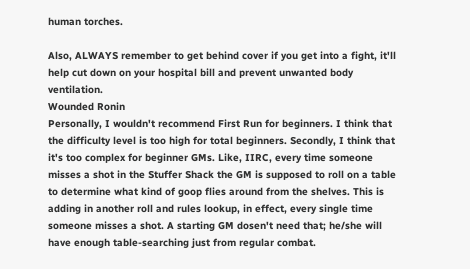human torches.

Also, ALWAYS remember to get behind cover if you get into a fight, it'll help cut down on your hospital bill and prevent unwanted body ventilation.
Wounded Ronin
Personally, I wouldn't recommend First Run for beginners. I think that the difficulty level is too high for total beginners. Secondly, I think that it's too complex for beginner GMs. Like, IIRC, every time someone misses a shot in the Stuffer Shack the GM is supposed to roll on a table to determine what kind of goop flies around from the shelves. This is adding in another roll and rules lookup, in effect, every single time someone misses a shot. A starting GM dosen't need that; he/she will have enough table-searching just from regular combat.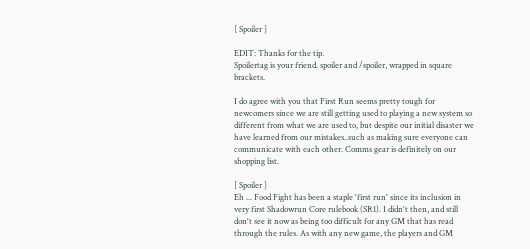[ Spoiler ]

EDIT: Thanks for the tip.
Spoilertag is your friend. spoiler and /spoiler, wrapped in square brackets.

I do agree with you that First Run seems pretty tough for newcomers since we are still getting used to playing a new system so different from what we are used to, but despite our initial disaster we have learned from our mistakes..such as making sure everyone can communicate with each other. Comms gear is definitely on our shopping list.

[ Spoiler ]
Eh ... Food Fight has been a staple 'first run' since its inclusion in very first Shadowrun Core rulebook (SR1). I didn't then, and still don't see it now as being too difficult for any GM that has read through the rules. As with any new game, the players and GM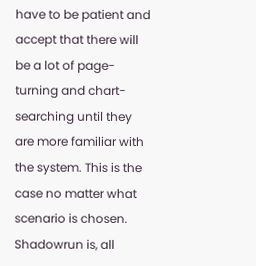have to be patient and accept that there will be a lot of page-turning and chart-searching until they are more familiar with the system. This is the case no matter what scenario is chosen.
Shadowrun is, all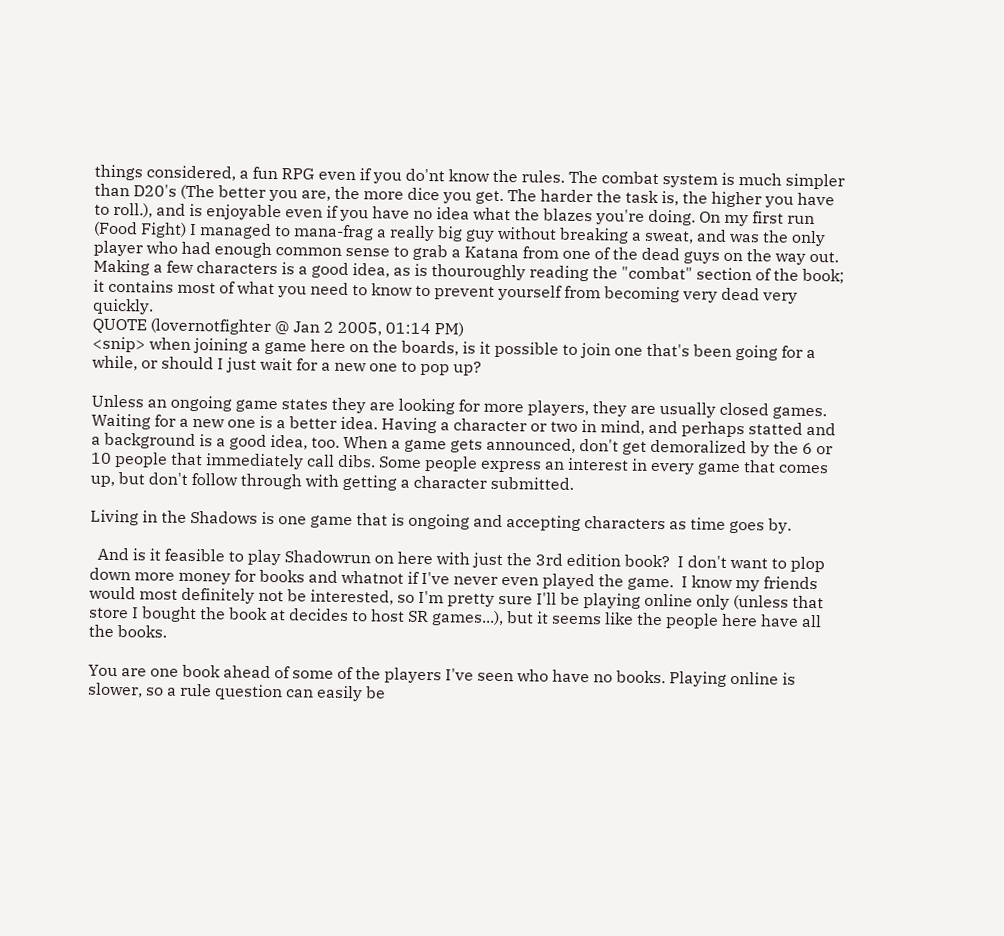things considered, a fun RPG even if you do'nt know the rules. The combat system is much simpler than D20's (The better you are, the more dice you get. The harder the task is, the higher you have to roll.), and is enjoyable even if you have no idea what the blazes you're doing. On my first run (Food Fight) I managed to mana-frag a really big guy without breaking a sweat, and was the only player who had enough common sense to grab a Katana from one of the dead guys on the way out. Making a few characters is a good idea, as is thouroughly reading the "combat" section of the book; it contains most of what you need to know to prevent yourself from becoming very dead very quickly.
QUOTE (lovernotfighter @ Jan 2 2005, 01:14 PM)
<snip> when joining a game here on the boards, is it possible to join one that's been going for a while, or should I just wait for a new one to pop up?

Unless an ongoing game states they are looking for more players, they are usually closed games. Waiting for a new one is a better idea. Having a character or two in mind, and perhaps statted and a background is a good idea, too. When a game gets announced, don't get demoralized by the 6 or 10 people that immediately call dibs. Some people express an interest in every game that comes up, but don't follow through with getting a character submitted.

Living in the Shadows is one game that is ongoing and accepting characters as time goes by.

  And is it feasible to play Shadowrun on here with just the 3rd edition book?  I don't want to plop down more money for books and whatnot if I've never even played the game.  I know my friends would most definitely not be interested, so I'm pretty sure I'll be playing online only (unless that store I bought the book at decides to host SR games...), but it seems like the people here have all the books.

You are one book ahead of some of the players I've seen who have no books. Playing online is slower, so a rule question can easily be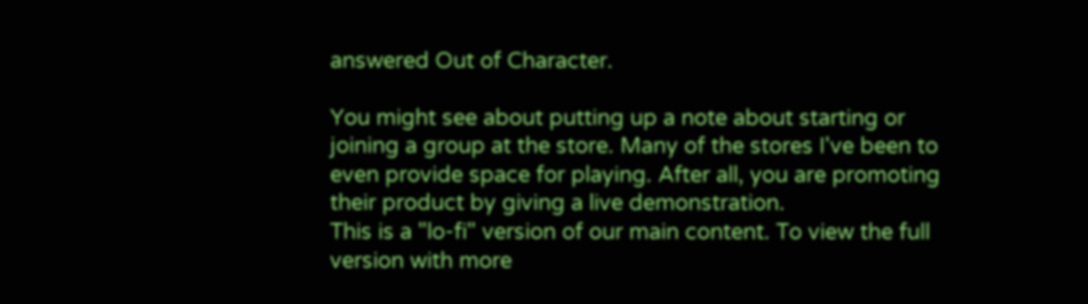answered Out of Character.

You might see about putting up a note about starting or joining a group at the store. Many of the stores I've been to even provide space for playing. After all, you are promoting their product by giving a live demonstration.
This is a "lo-fi" version of our main content. To view the full version with more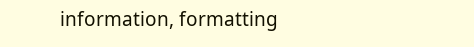information, formatting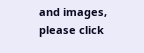and images, please click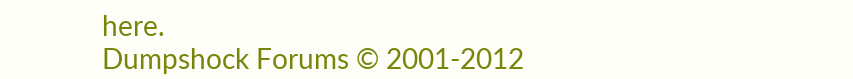here.
Dumpshock Forums © 2001-2012